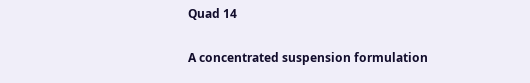Quad 14

A concentrated suspension formulation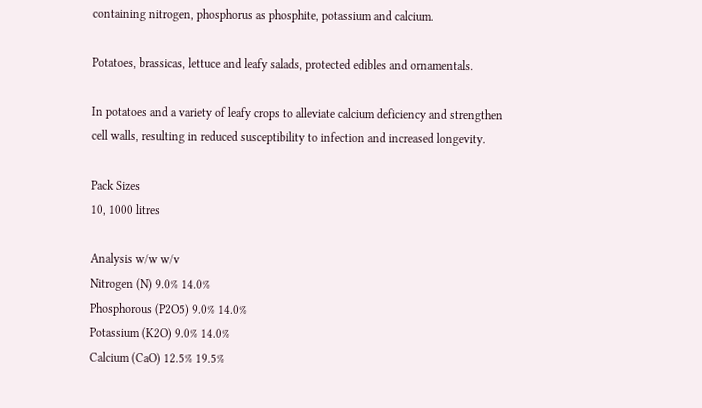containing nitrogen, phosphorus as phosphite, potassium and calcium.

Potatoes, brassicas, lettuce and leafy salads, protected edibles and ornamentals.

In potatoes and a variety of leafy crops to alleviate calcium deficiency and strengthen cell walls, resulting in reduced susceptibility to infection and increased longevity.

Pack Sizes
10, 1000 litres

Analysis w/w w/v
Nitrogen (N) 9.0% 14.0%
Phosphorous (P2O5) 9.0% 14.0%
Potassium (K2O) 9.0% 14.0%
Calcium (CaO) 12.5% 19.5%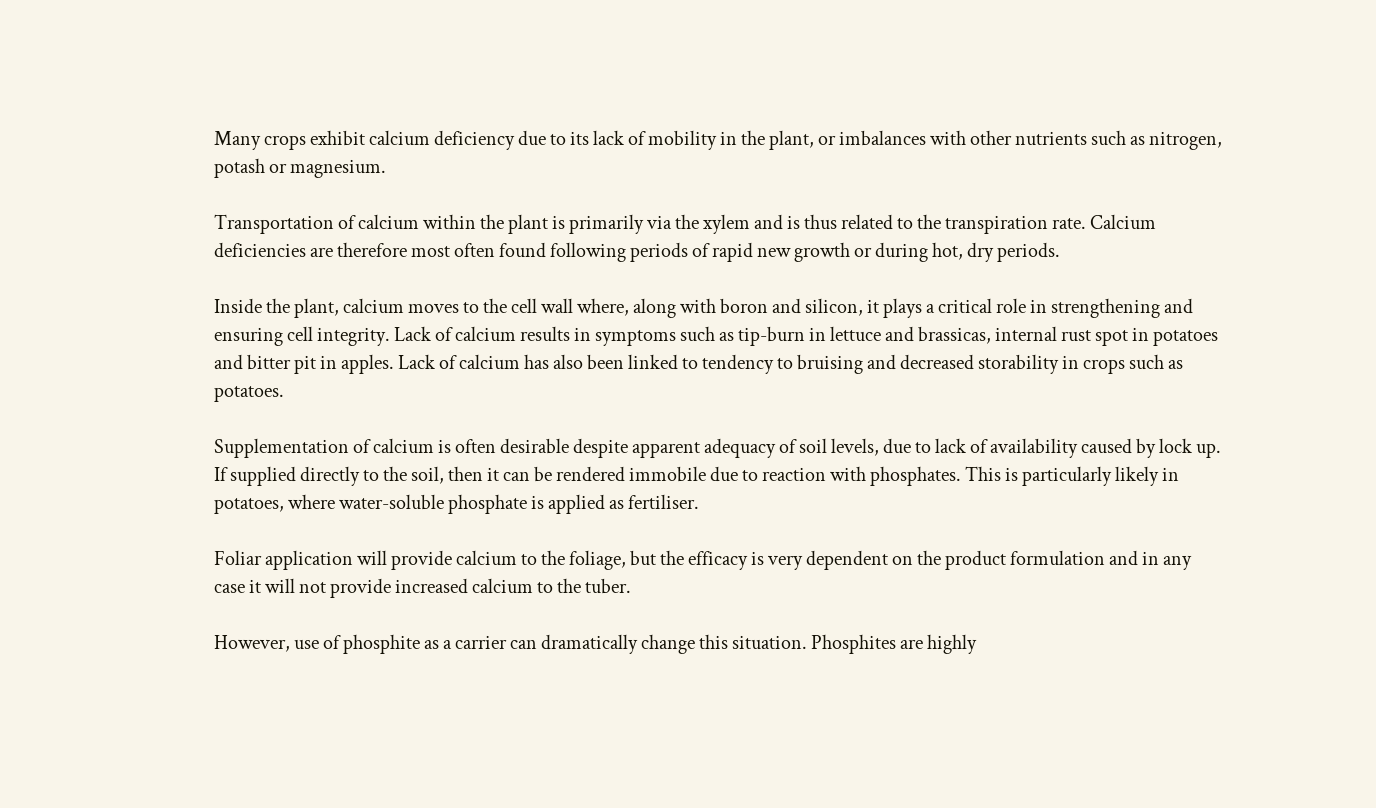Many crops exhibit calcium deficiency due to its lack of mobility in the plant, or imbalances with other nutrients such as nitrogen, potash or magnesium.

Transportation of calcium within the plant is primarily via the xylem and is thus related to the transpiration rate. Calcium deficiencies are therefore most often found following periods of rapid new growth or during hot, dry periods.

Inside the plant, calcium moves to the cell wall where, along with boron and silicon, it plays a critical role in strengthening and ensuring cell integrity. Lack of calcium results in symptoms such as tip-burn in lettuce and brassicas, internal rust spot in potatoes and bitter pit in apples. Lack of calcium has also been linked to tendency to bruising and decreased storability in crops such as potatoes.

Supplementation of calcium is often desirable despite apparent adequacy of soil levels, due to lack of availability caused by lock up. If supplied directly to the soil, then it can be rendered immobile due to reaction with phosphates. This is particularly likely in potatoes, where water-soluble phosphate is applied as fertiliser.

Foliar application will provide calcium to the foliage, but the efficacy is very dependent on the product formulation and in any case it will not provide increased calcium to the tuber.

However, use of phosphite as a carrier can dramatically change this situation. Phosphites are highly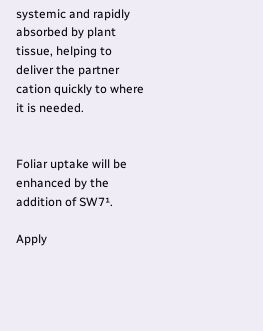systemic and rapidly absorbed by plant tissue, helping to deliver the partner cation quickly to where it is needed.


Foliar uptake will be enhanced by the addition of SW7¹.

Apply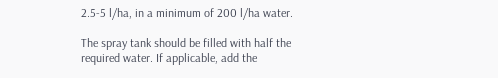2.5-5 l/ha, in a minimum of 200 l/ha water.

The spray tank should be filled with half the required water. If applicable, add the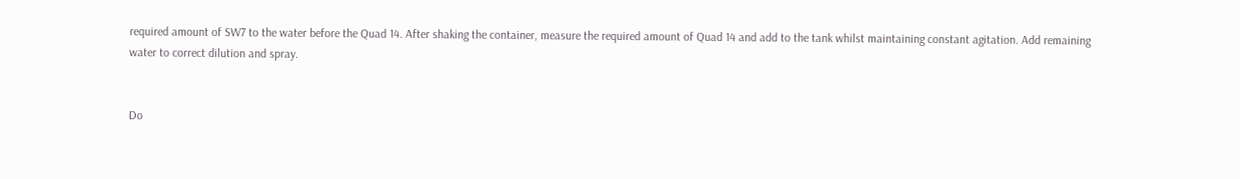required amount of SW7 to the water before the Quad 14. After shaking the container, measure the required amount of Quad 14 and add to the tank whilst maintaining constant agitation. Add remaining water to correct dilution and spray.


Do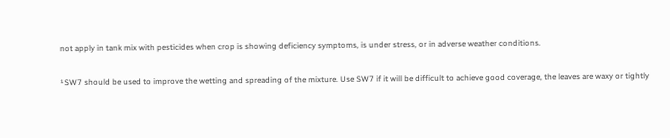not apply in tank mix with pesticides when crop is showing deficiency symptoms, is under stress, or in adverse weather conditions.

¹SW7 should be used to improve the wetting and spreading of the mixture. Use SW7 if it will be difficult to achieve good coverage, the leaves are waxy or tightly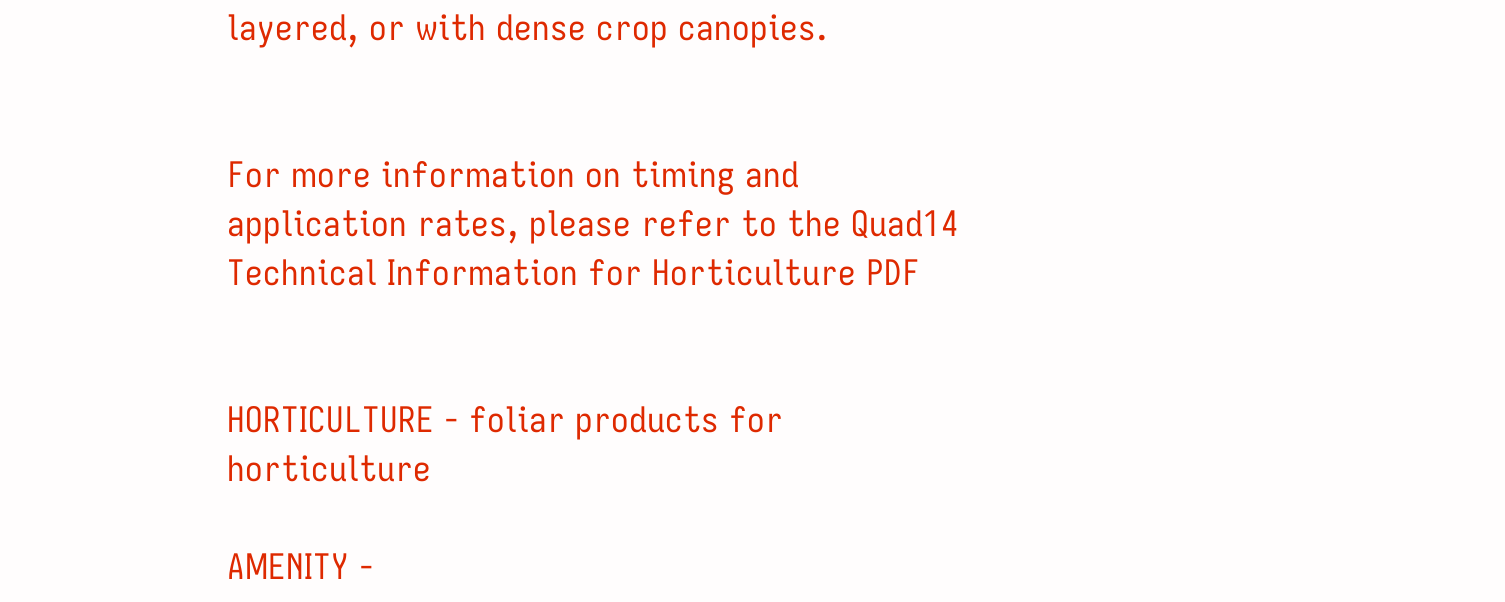layered, or with dense crop canopies.


For more information on timing and application rates, please refer to the Quad14 Technical Information for Horticulture PDF


HORTICULTURE - foliar products for horticulture

AMENITY -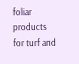foliar products for turf and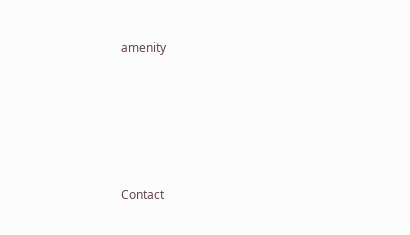amenity





Contact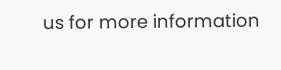us for more information